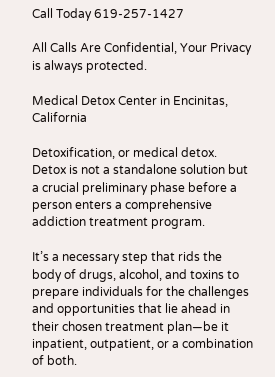Call Today 619-257-1427

All Calls Are Confidential, Your Privacy is always protected.

Medical Detox Center in Encinitas, California

Detoxification, or medical detox. Detox is not a standalone solution but a crucial preliminary phase before a person enters a comprehensive addiction treatment program.

It’s a necessary step that rids the body of drugs, alcohol, and toxins to prepare individuals for the challenges and opportunities that lie ahead in their chosen treatment plan—be it inpatient, outpatient, or a combination of both.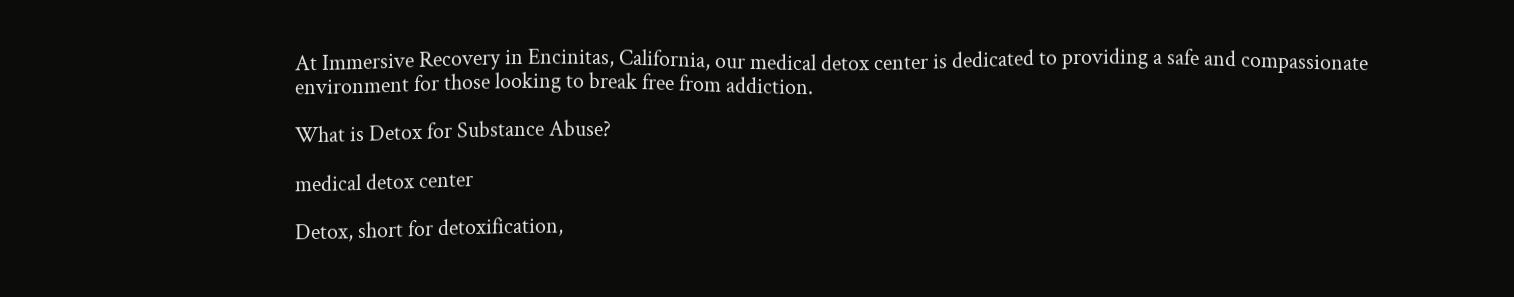At Immersive Recovery in Encinitas, California, our medical detox center is dedicated to providing a safe and compassionate environment for those looking to break free from addiction.

What is Detox for Substance Abuse?

medical detox center

Detox, short for detoxification,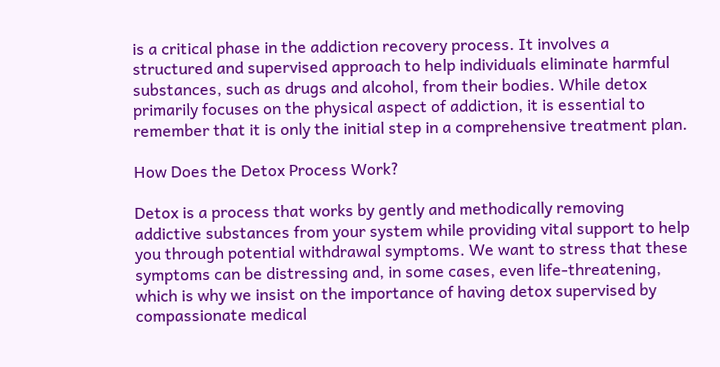is a critical phase in the addiction recovery process. It involves a structured and supervised approach to help individuals eliminate harmful substances, such as drugs and alcohol, from their bodies. While detox primarily focuses on the physical aspect of addiction, it is essential to remember that it is only the initial step in a comprehensive treatment plan.

How Does the Detox Process Work?

Detox is a process that works by gently and methodically removing addictive substances from your system while providing vital support to help you through potential withdrawal symptoms. We want to stress that these symptoms can be distressing and, in some cases, even life-threatening, which is why we insist on the importance of having detox supervised by compassionate medical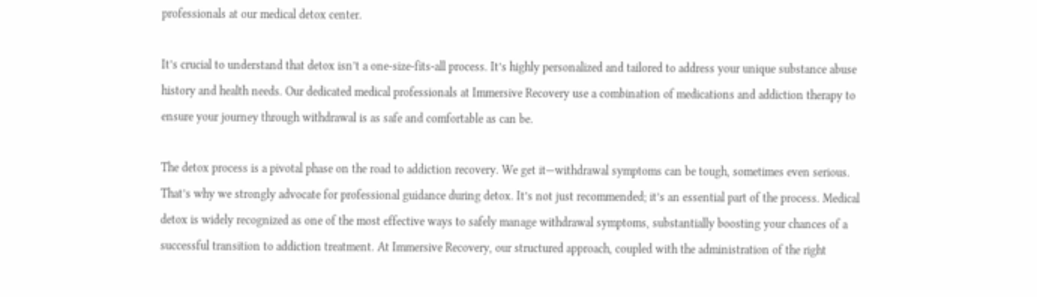professionals at our medical detox center.

It’s crucial to understand that detox isn’t a one-size-fits-all process. It’s highly personalized and tailored to address your unique substance abuse history and health needs. Our dedicated medical professionals at Immersive Recovery use a combination of medications and addiction therapy to ensure your journey through withdrawal is as safe and comfortable as can be.

The detox process is a pivotal phase on the road to addiction recovery. We get it—withdrawal symptoms can be tough, sometimes even serious. That’s why we strongly advocate for professional guidance during detox. It’s not just recommended; it’s an essential part of the process. Medical detox is widely recognized as one of the most effective ways to safely manage withdrawal symptoms, substantially boosting your chances of a successful transition to addiction treatment. At Immersive Recovery, our structured approach, coupled with the administration of the right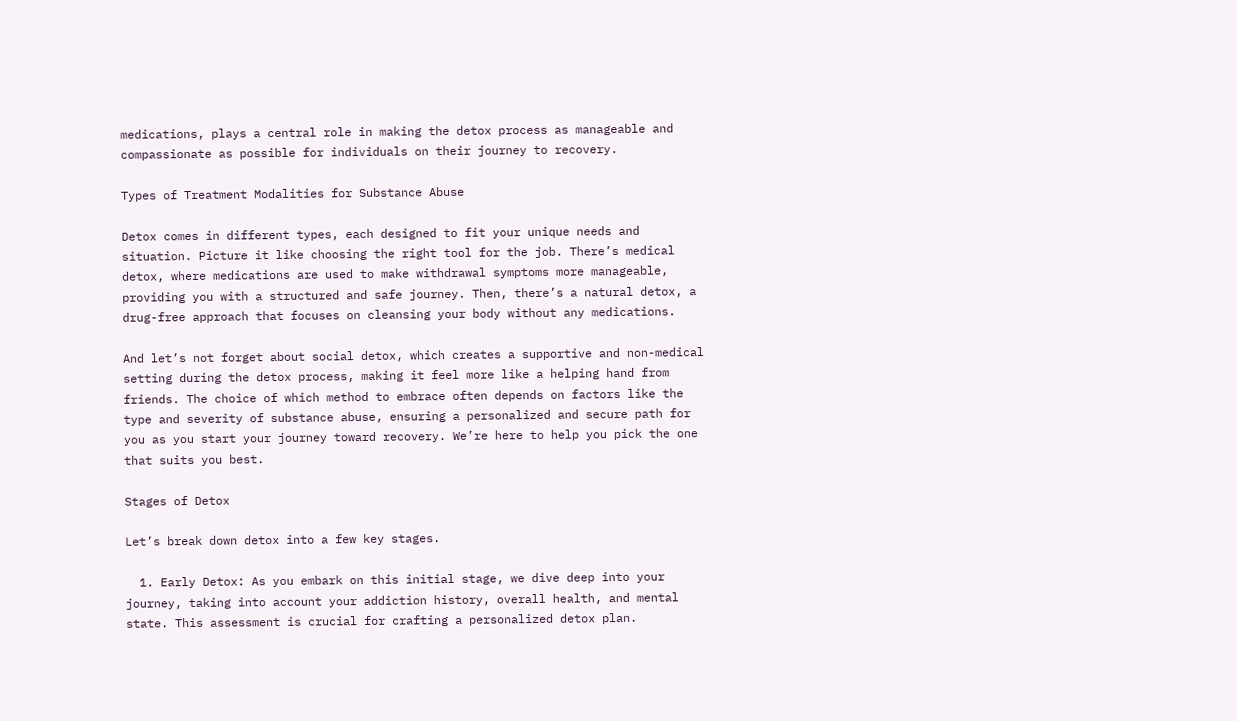medications, plays a central role in making the detox process as manageable and compassionate as possible for individuals on their journey to recovery.

Types of Treatment Modalities for Substance Abuse

Detox comes in different types, each designed to fit your unique needs and situation. Picture it like choosing the right tool for the job. There’s medical detox, where medications are used to make withdrawal symptoms more manageable, providing you with a structured and safe journey. Then, there’s a natural detox, a drug-free approach that focuses on cleansing your body without any medications.

And let’s not forget about social detox, which creates a supportive and non-medical setting during the detox process, making it feel more like a helping hand from friends. The choice of which method to embrace often depends on factors like the type and severity of substance abuse, ensuring a personalized and secure path for you as you start your journey toward recovery. We’re here to help you pick the one that suits you best.

Stages of Detox

Let’s break down detox into a few key stages.

  1. Early Detox: As you embark on this initial stage, we dive deep into your journey, taking into account your addiction history, overall health, and mental state. This assessment is crucial for crafting a personalized detox plan.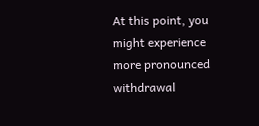At this point, you might experience more pronounced withdrawal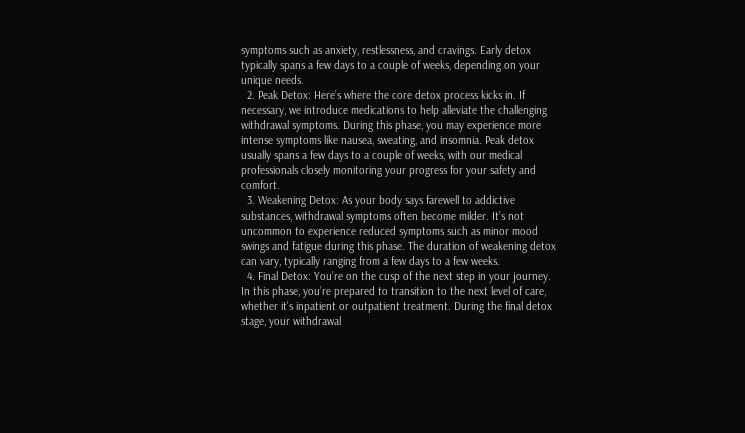symptoms such as anxiety, restlessness, and cravings. Early detox typically spans a few days to a couple of weeks, depending on your unique needs.
  2. Peak Detox: Here’s where the core detox process kicks in. If necessary, we introduce medications to help alleviate the challenging withdrawal symptoms. During this phase, you may experience more intense symptoms like nausea, sweating, and insomnia. Peak detox usually spans a few days to a couple of weeks, with our medical professionals closely monitoring your progress for your safety and comfort.
  3. Weakening Detox: As your body says farewell to addictive substances, withdrawal symptoms often become milder. It’s not uncommon to experience reduced symptoms such as minor mood swings and fatigue during this phase. The duration of weakening detox can vary, typically ranging from a few days to a few weeks.
  4. Final Detox: You’re on the cusp of the next step in your journey. In this phase, you’re prepared to transition to the next level of care, whether it’s inpatient or outpatient treatment. During the final detox stage, your withdrawal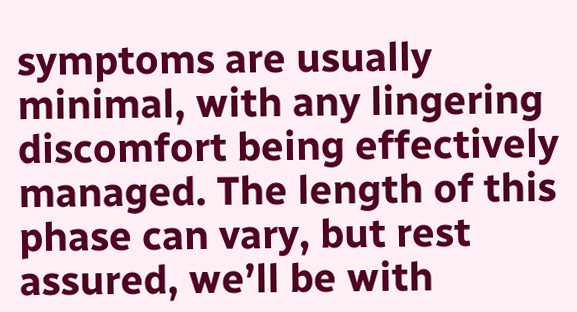symptoms are usually minimal, with any lingering discomfort being effectively managed. The length of this phase can vary, but rest assured, we’ll be with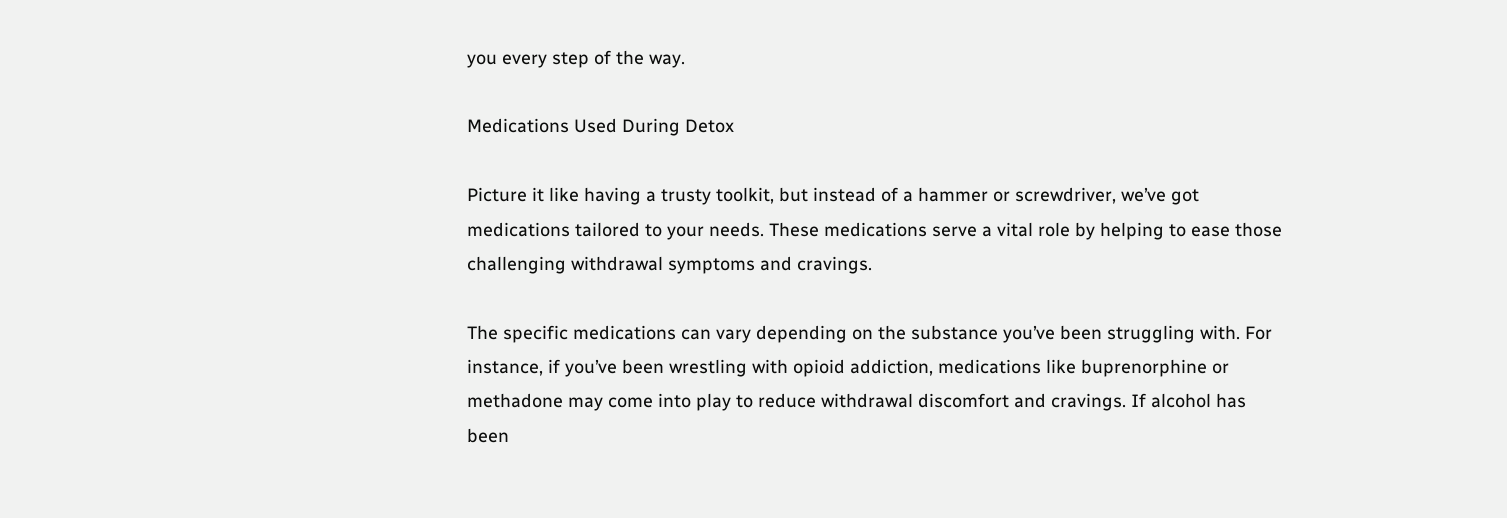you every step of the way.

Medications Used During Detox

Picture it like having a trusty toolkit, but instead of a hammer or screwdriver, we’ve got medications tailored to your needs. These medications serve a vital role by helping to ease those challenging withdrawal symptoms and cravings.

The specific medications can vary depending on the substance you’ve been struggling with. For instance, if you’ve been wrestling with opioid addiction, medications like buprenorphine or methadone may come into play to reduce withdrawal discomfort and cravings. If alcohol has been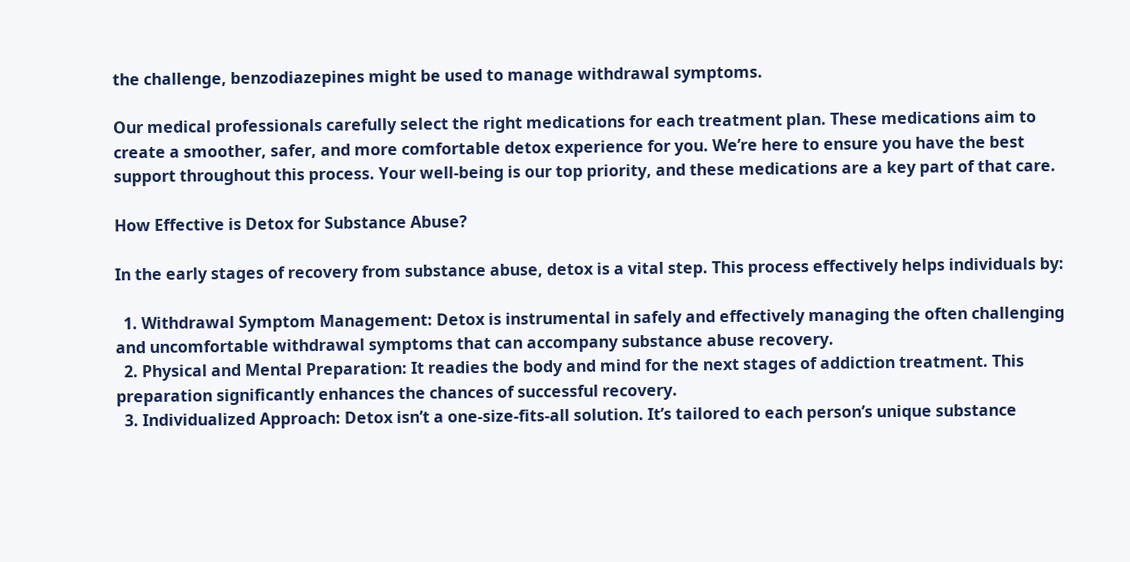the challenge, benzodiazepines might be used to manage withdrawal symptoms.

Our medical professionals carefully select the right medications for each treatment plan. These medications aim to create a smoother, safer, and more comfortable detox experience for you. We’re here to ensure you have the best support throughout this process. Your well-being is our top priority, and these medications are a key part of that care.

How Effective is Detox for Substance Abuse?

In the early stages of recovery from substance abuse, detox is a vital step. This process effectively helps individuals by:

  1. Withdrawal Symptom Management: Detox is instrumental in safely and effectively managing the often challenging and uncomfortable withdrawal symptoms that can accompany substance abuse recovery.
  2. Physical and Mental Preparation: It readies the body and mind for the next stages of addiction treatment. This preparation significantly enhances the chances of successful recovery.
  3. Individualized Approach: Detox isn’t a one-size-fits-all solution. It’s tailored to each person’s unique substance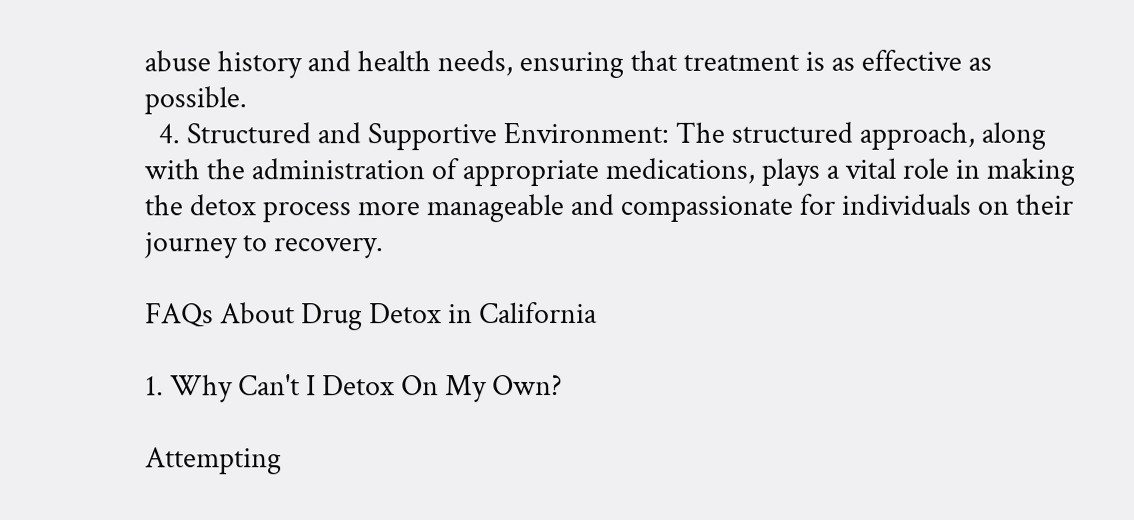abuse history and health needs, ensuring that treatment is as effective as possible.
  4. Structured and Supportive Environment: The structured approach, along with the administration of appropriate medications, plays a vital role in making the detox process more manageable and compassionate for individuals on their journey to recovery.

FAQs About Drug Detox in California

1. Why Can't I Detox On My Own?

Attempting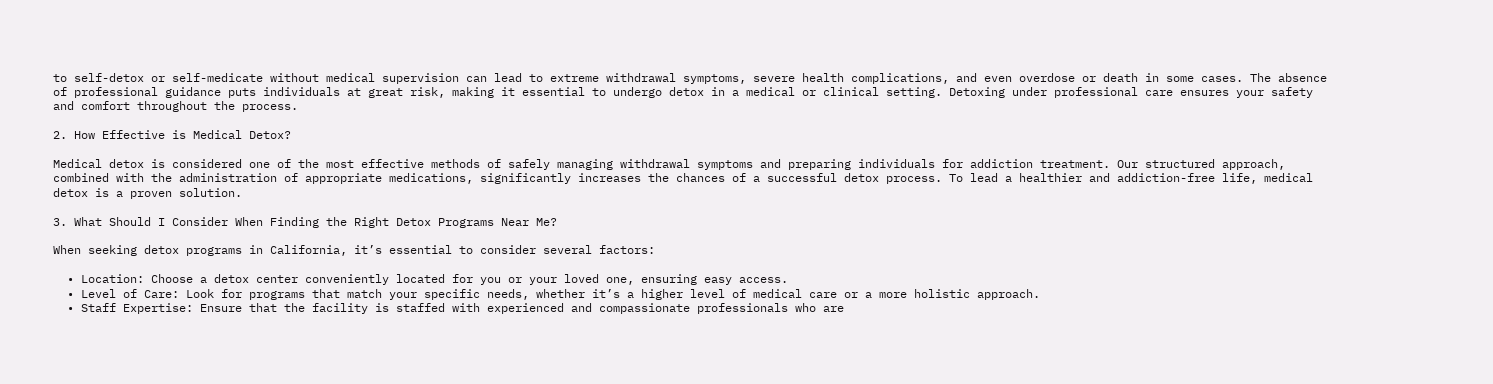to self-detox or self-medicate without medical supervision can lead to extreme withdrawal symptoms, severe health complications, and even overdose or death in some cases. The absence of professional guidance puts individuals at great risk, making it essential to undergo detox in a medical or clinical setting. Detoxing under professional care ensures your safety and comfort throughout the process.

2. How Effective is Medical Detox?

Medical detox is considered one of the most effective methods of safely managing withdrawal symptoms and preparing individuals for addiction treatment. Our structured approach, combined with the administration of appropriate medications, significantly increases the chances of a successful detox process. To lead a healthier and addiction-free life, medical detox is a proven solution.

3. What Should I Consider When Finding the Right Detox Programs Near Me?

When seeking detox programs in California, it’s essential to consider several factors:

  • Location: Choose a detox center conveniently located for you or your loved one, ensuring easy access.
  • Level of Care: Look for programs that match your specific needs, whether it’s a higher level of medical care or a more holistic approach.
  • Staff Expertise: Ensure that the facility is staffed with experienced and compassionate professionals who are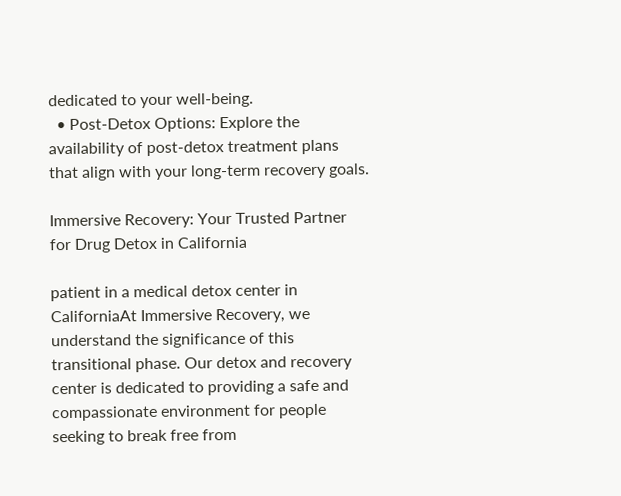dedicated to your well-being.
  • Post-Detox Options: Explore the availability of post-detox treatment plans that align with your long-term recovery goals.

Immersive Recovery: Your Trusted Partner for Drug Detox in California

patient in a medical detox center in CaliforniaAt Immersive Recovery, we understand the significance of this transitional phase. Our detox and recovery center is dedicated to providing a safe and compassionate environment for people seeking to break free from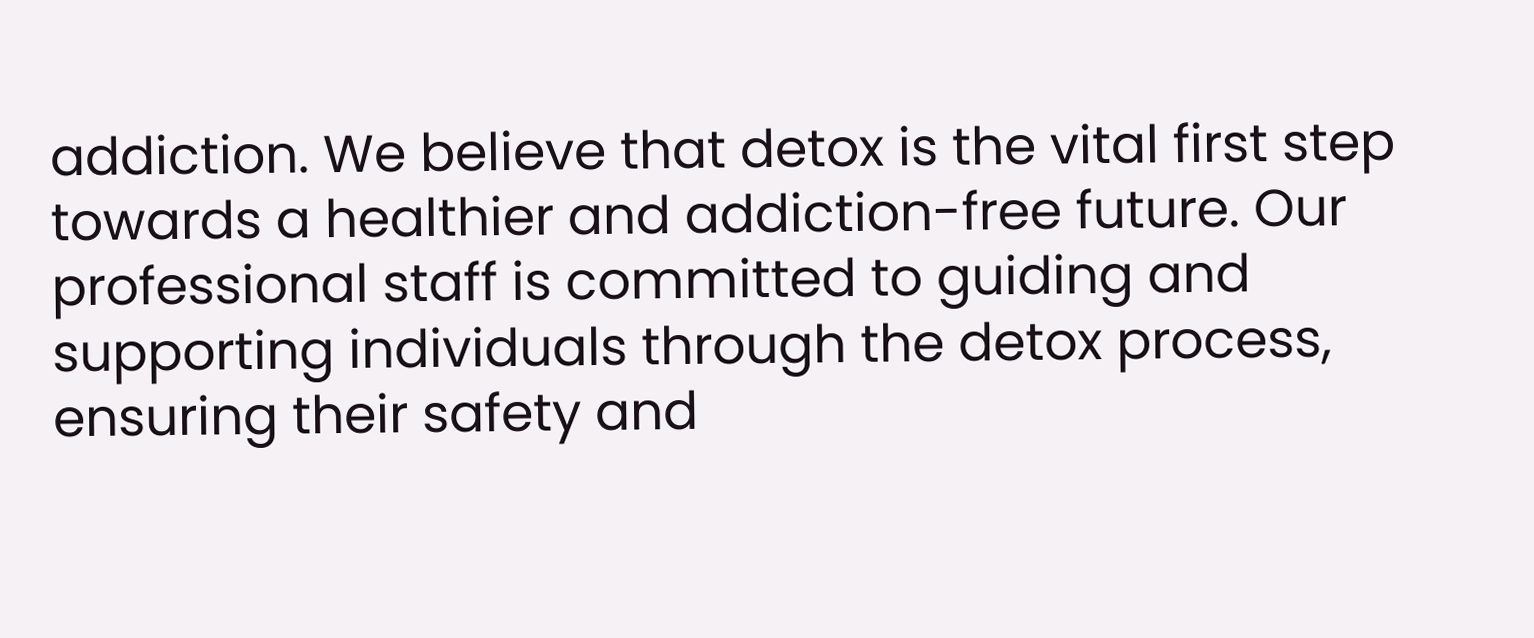addiction. We believe that detox is the vital first step towards a healthier and addiction-free future. Our professional staff is committed to guiding and supporting individuals through the detox process, ensuring their safety and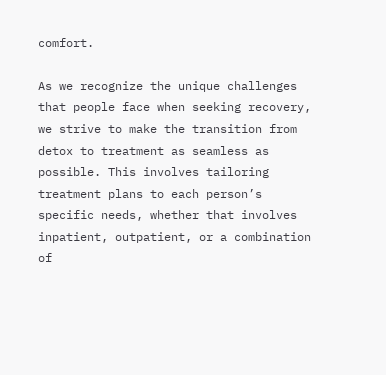comfort.

As we recognize the unique challenges that people face when seeking recovery, we strive to make the transition from detox to treatment as seamless as possible. This involves tailoring treatment plans to each person’s specific needs, whether that involves inpatient, outpatient, or a combination of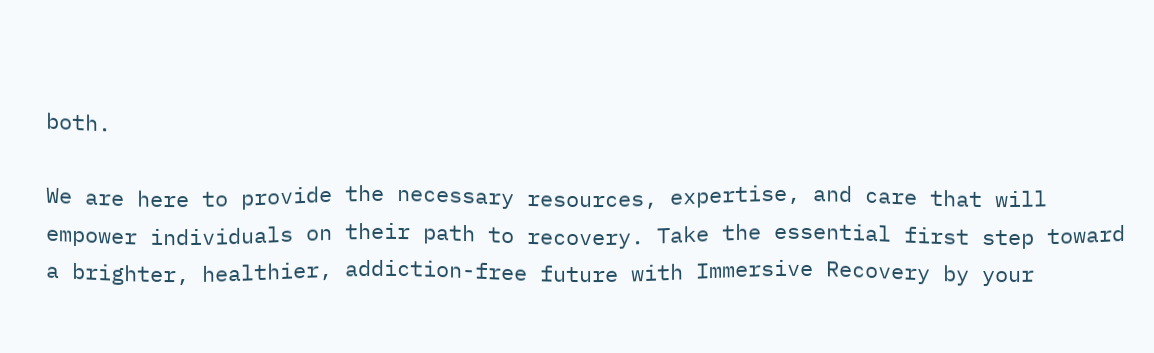both.

We are here to provide the necessary resources, expertise, and care that will empower individuals on their path to recovery. Take the essential first step toward a brighter, healthier, addiction-free future with Immersive Recovery by your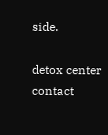side.

detox center contact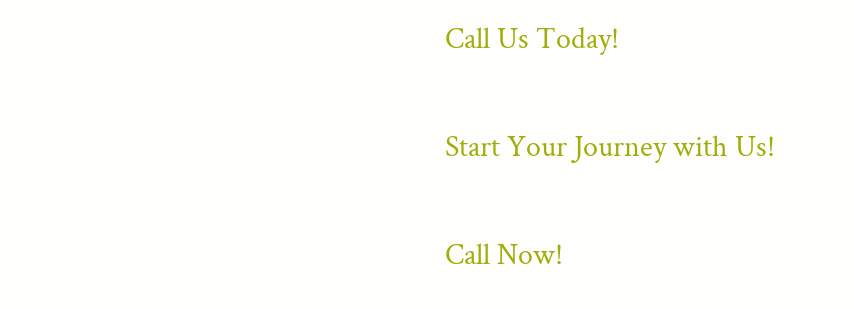Call Us Today!

Start Your Journey with Us!

Call Now!